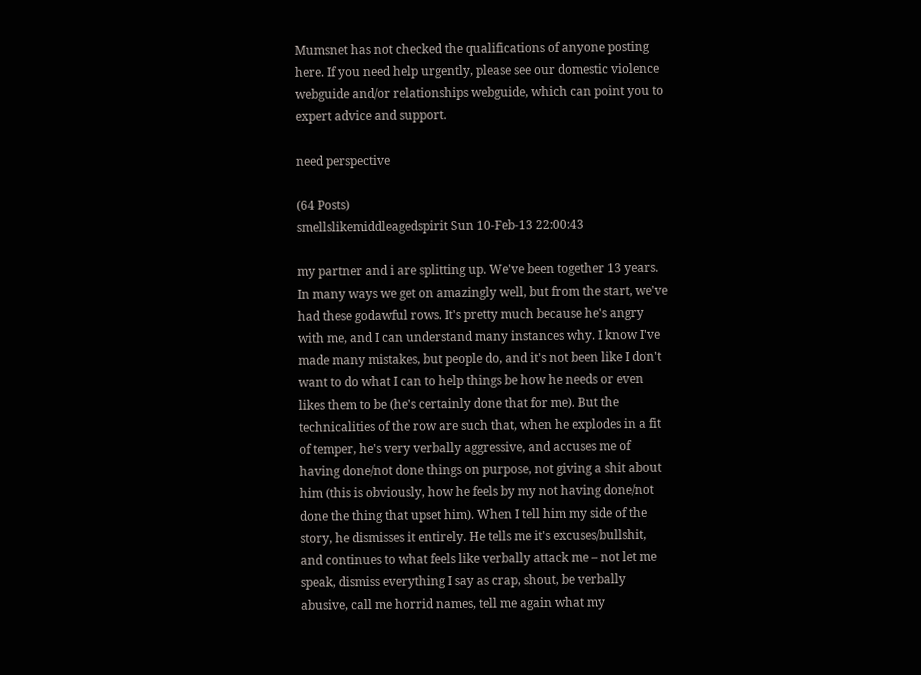Mumsnet has not checked the qualifications of anyone posting here. If you need help urgently, please see our domestic violence webguide and/or relationships webguide, which can point you to expert advice and support.

need perspective

(64 Posts)
smellslikemiddleagedspirit Sun 10-Feb-13 22:00:43

my partner and i are splitting up. We've been together 13 years. In many ways we get on amazingly well, but from the start, we've had these godawful rows. It's pretty much because he's angry with me, and I can understand many instances why. I know I've made many mistakes, but people do, and it's not been like I don't want to do what I can to help things be how he needs or even likes them to be (he's certainly done that for me). But the technicalities of the row are such that, when he explodes in a fit of temper, he's very verbally aggressive, and accuses me of having done/not done things on purpose, not giving a shit about him (this is obviously, how he feels by my not having done/not done the thing that upset him). When I tell him my side of the story, he dismisses it entirely. He tells me it's excuses/bullshit, and continues to what feels like verbally attack me – not let me speak, dismiss everything I say as crap, shout, be verbally abusive, call me horrid names, tell me again what my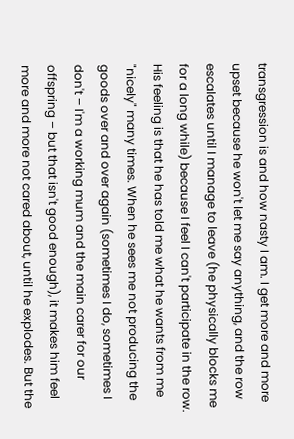transgression is and how nasty I am. I get more and more upset because he won't let me say anything, and the row escalates until I manage to leave (he physically blocks me for a long while) because I feel I can't participate in the row. His feeling is that he has told me what he wants from me "nicely" many times. When he sees me not producing the goods over and over again (sometimes I do, sometimes I don't – I'm a working mum and the main carer for our offspring – but that isn't good enough), it makes him feel more and more not cared about, until he explodes. But the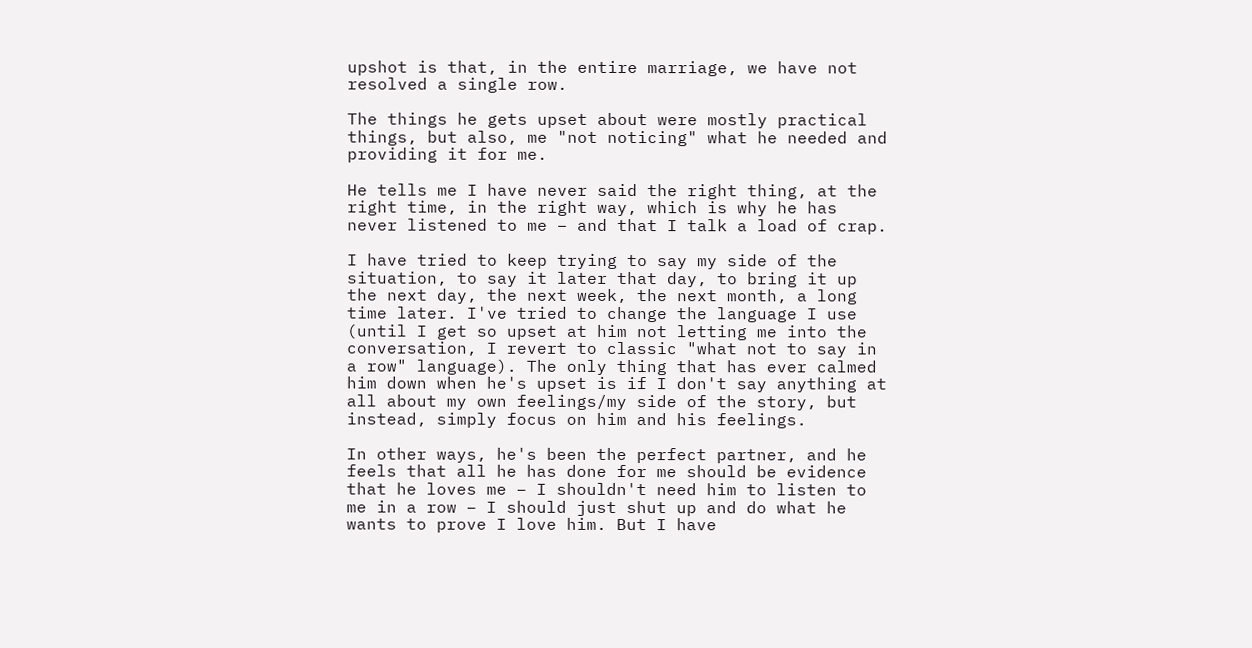upshot is that, in the entire marriage, we have not resolved a single row.

The things he gets upset about were mostly practical things, but also, me "not noticing" what he needed and providing it for me.

He tells me I have never said the right thing, at the right time, in the right way, which is why he has never listened to me – and that I talk a load of crap.

I have tried to keep trying to say my side of the situation, to say it later that day, to bring it up the next day, the next week, the next month, a long time later. I've tried to change the language I use (until I get so upset at him not letting me into the conversation, I revert to classic "what not to say in a row" language). The only thing that has ever calmed him down when he's upset is if I don't say anything at all about my own feelings/my side of the story, but instead, simply focus on him and his feelings.

In other ways, he's been the perfect partner, and he feels that all he has done for me should be evidence that he loves me – I shouldn't need him to listen to me in a row – I should just shut up and do what he wants to prove I love him. But I have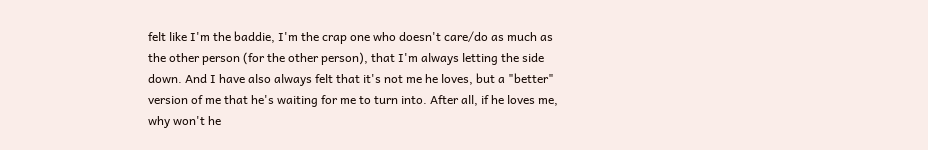felt like I'm the baddie, I'm the crap one who doesn't care/do as much as the other person (for the other person), that I'm always letting the side down. And I have also always felt that it's not me he loves, but a "better" version of me that he's waiting for me to turn into. After all, if he loves me, why won't he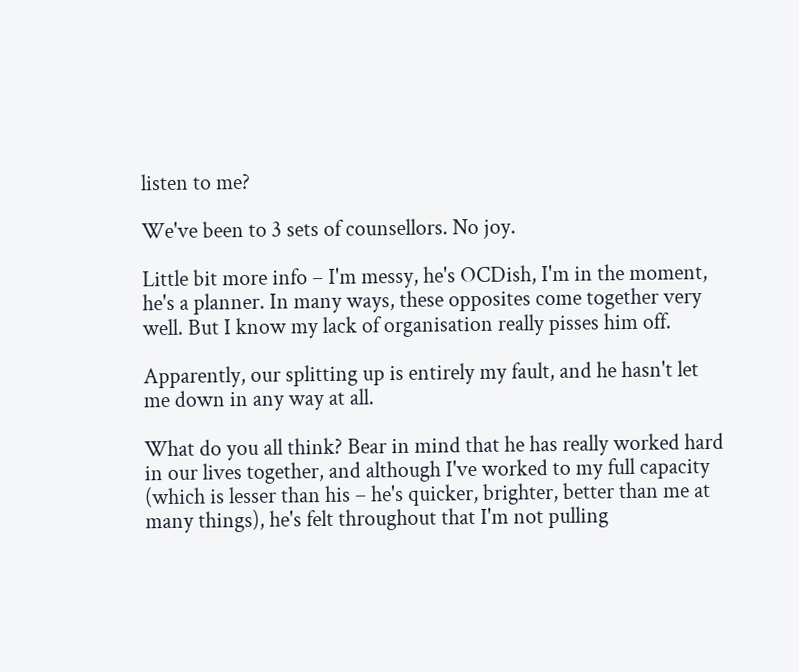listen to me?

We've been to 3 sets of counsellors. No joy.

Little bit more info – I'm messy, he's OCDish, I'm in the moment, he's a planner. In many ways, these opposites come together very well. But I know my lack of organisation really pisses him off.

Apparently, our splitting up is entirely my fault, and he hasn't let me down in any way at all.

What do you all think? Bear in mind that he has really worked hard in our lives together, and although I've worked to my full capacity (which is lesser than his – he's quicker, brighter, better than me at many things), he's felt throughout that I'm not pulling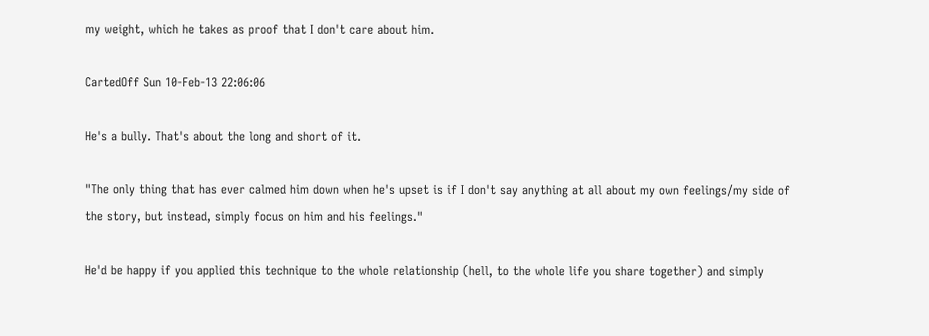my weight, which he takes as proof that I don't care about him.

CartedOff Sun 10-Feb-13 22:06:06

He's a bully. That's about the long and short of it.

"The only thing that has ever calmed him down when he's upset is if I don't say anything at all about my own feelings/my side of the story, but instead, simply focus on him and his feelings."

He'd be happy if you applied this technique to the whole relationship (hell, to the whole life you share together) and simply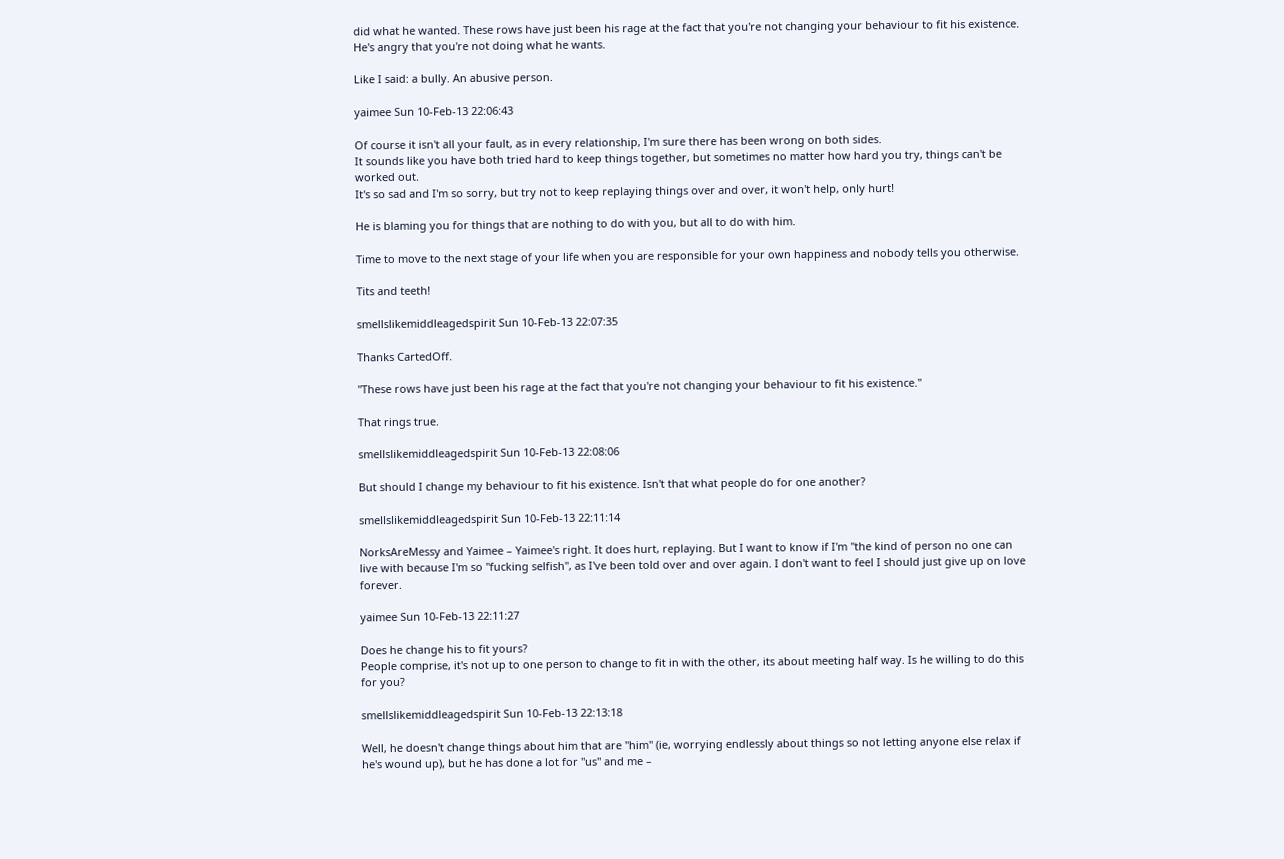did what he wanted. These rows have just been his rage at the fact that you're not changing your behaviour to fit his existence. He's angry that you're not doing what he wants.

Like I said: a bully. An abusive person.

yaimee Sun 10-Feb-13 22:06:43

Of course it isn't all your fault, as in every relationship, I'm sure there has been wrong on both sides.
It sounds like you have both tried hard to keep things together, but sometimes no matter how hard you try, things can't be worked out.
It's so sad and I'm so sorry, but try not to keep replaying things over and over, it won't help, only hurt!

He is blaming you for things that are nothing to do with you, but all to do with him.

Time to move to the next stage of your life when you are responsible for your own happiness and nobody tells you otherwise.

Tits and teeth!

smellslikemiddleagedspirit Sun 10-Feb-13 22:07:35

Thanks CartedOff.

"These rows have just been his rage at the fact that you're not changing your behaviour to fit his existence."

That rings true.

smellslikemiddleagedspirit Sun 10-Feb-13 22:08:06

But should I change my behaviour to fit his existence. Isn't that what people do for one another?

smellslikemiddleagedspirit Sun 10-Feb-13 22:11:14

NorksAreMessy and Yaimee – Yaimee's right. It does hurt, replaying. But I want to know if I'm "the kind of person no one can live with because I'm so "fucking selfish", as I've been told over and over again. I don't want to feel I should just give up on love forever.

yaimee Sun 10-Feb-13 22:11:27

Does he change his to fit yours?
People comprise, it's not up to one person to change to fit in with the other, its about meeting half way. Is he willing to do this for you?

smellslikemiddleagedspirit Sun 10-Feb-13 22:13:18

Well, he doesn't change things about him that are "him" (ie, worrying endlessly about things so not letting anyone else relax if he's wound up), but he has done a lot for "us" and me –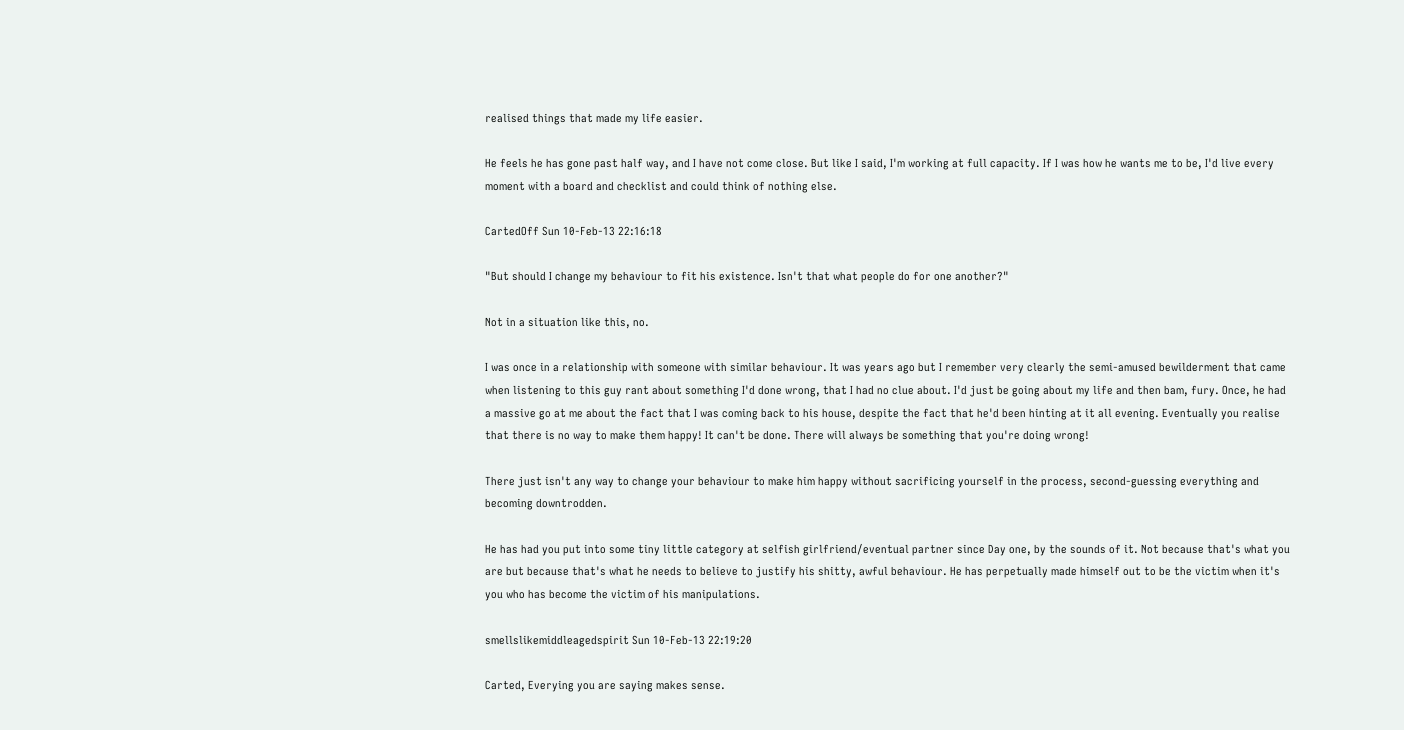realised things that made my life easier.

He feels he has gone past half way, and I have not come close. But like I said, I'm working at full capacity. If I was how he wants me to be, I'd live every moment with a board and checklist and could think of nothing else.

CartedOff Sun 10-Feb-13 22:16:18

"But should I change my behaviour to fit his existence. Isn't that what people do for one another?"

Not in a situation like this, no.

I was once in a relationship with someone with similar behaviour. It was years ago but I remember very clearly the semi-amused bewilderment that came when listening to this guy rant about something I'd done wrong, that I had no clue about. I'd just be going about my life and then bam, fury. Once, he had a massive go at me about the fact that I was coming back to his house, despite the fact that he'd been hinting at it all evening. Eventually you realise that there is no way to make them happy! It can't be done. There will always be something that you're doing wrong!

There just isn't any way to change your behaviour to make him happy without sacrificing yourself in the process, second-guessing everything and becoming downtrodden.

He has had you put into some tiny little category at selfish girlfriend/eventual partner since Day one, by the sounds of it. Not because that's what you are but because that's what he needs to believe to justify his shitty, awful behaviour. He has perpetually made himself out to be the victim when it's you who has become the victim of his manipulations.

smellslikemiddleagedspirit Sun 10-Feb-13 22:19:20

Carted, Everying you are saying makes sense.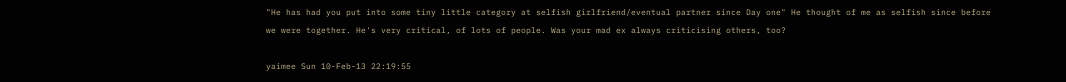"He has had you put into some tiny little category at selfish girlfriend/eventual partner since Day one" He thought of me as selfish since before we were together. He's very critical, of lots of people. Was your mad ex always criticising others, too?

yaimee Sun 10-Feb-13 22:19:55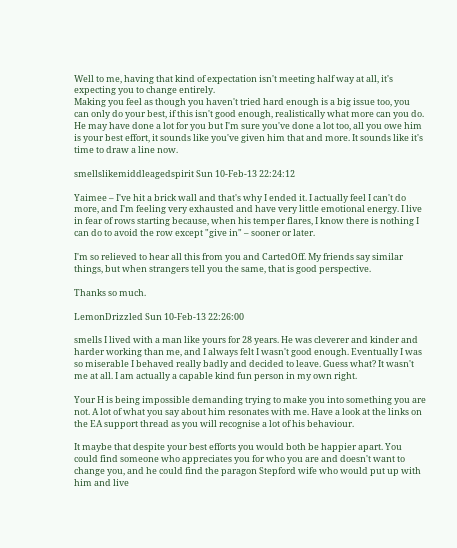Well to me, having that kind of expectation isn't meeting half way at all, it's expecting you to change entirely.
Making you feel as though you haven't tried hard enough is a big issue too, you can only do your best, if this isn't good enough, realistically what more can you do.
He may have done a lot for you but I'm sure you've done a lot too, all you owe him is your best effort, it sounds like you've given him that and more. It sounds like it's time to draw a line now.

smellslikemiddleagedspirit Sun 10-Feb-13 22:24:12

Yaimee – I've hit a brick wall and that's why I ended it. I actually feel I can't do more, and I'm feeling very exhausted and have very little emotional energy. I live in fear of rows starting because, when his temper flares, I know there is nothing I can do to avoid the row except "give in" – sooner or later.

I'm so relieved to hear all this from you and CartedOff. My friends say similar things, but when strangers tell you the same, that is good perspective.

Thanks so much.

LemonDrizzled Sun 10-Feb-13 22:26:00

smells I lived with a man like yours for 28 years. He was cleverer and kinder and harder working than me, and I always felt I wasn't good enough. Eventually I was so miserable I behaved really badly and decided to leave. Guess what? It wasn't me at all. I am actually a capable kind fun person in my own right.

Your H is being impossible demanding trying to make you into something you are not. A lot of what you say about him resonates with me. Have a look at the links on the EA support thread as you will recognise a lot of his behaviour.

It maybe that despite your best efforts you would both be happier apart. You could find someone who appreciates you for who you are and doesn't want to change you, and he could find the paragon Stepford wife who would put up with him and live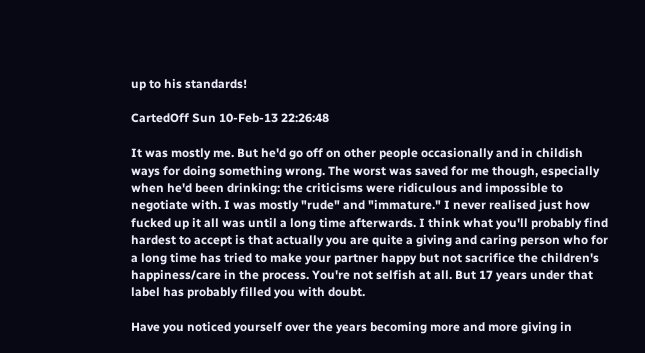up to his standards!

CartedOff Sun 10-Feb-13 22:26:48

It was mostly me. But he'd go off on other people occasionally and in childish ways for doing something wrong. The worst was saved for me though, especially when he'd been drinking: the criticisms were ridiculous and impossible to negotiate with. I was mostly "rude" and "immature." I never realised just how fucked up it all was until a long time afterwards. I think what you'll probably find hardest to accept is that actually you are quite a giving and caring person who for a long time has tried to make your partner happy but not sacrifice the children's happiness/care in the process. You're not selfish at all. But 17 years under that label has probably filled you with doubt.

Have you noticed yourself over the years becoming more and more giving in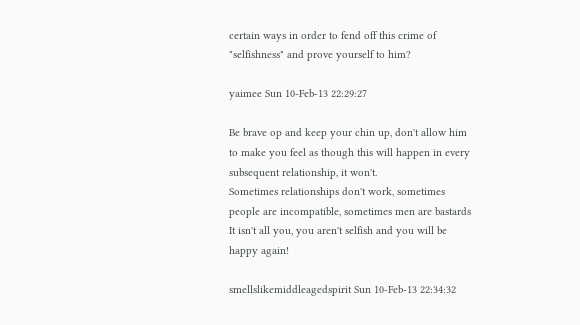certain ways in order to fend off this crime of "selfishness" and prove yourself to him?

yaimee Sun 10-Feb-13 22:29:27

Be brave op and keep your chin up, don't allow him to make you feel as though this will happen in every subsequent relationship, it won't.
Sometimes relationships don't work, sometimes people are incompatible, sometimes men are bastards
It isn't all you, you aren't selfish and you will be happy again!

smellslikemiddleagedspirit Sun 10-Feb-13 22:34:32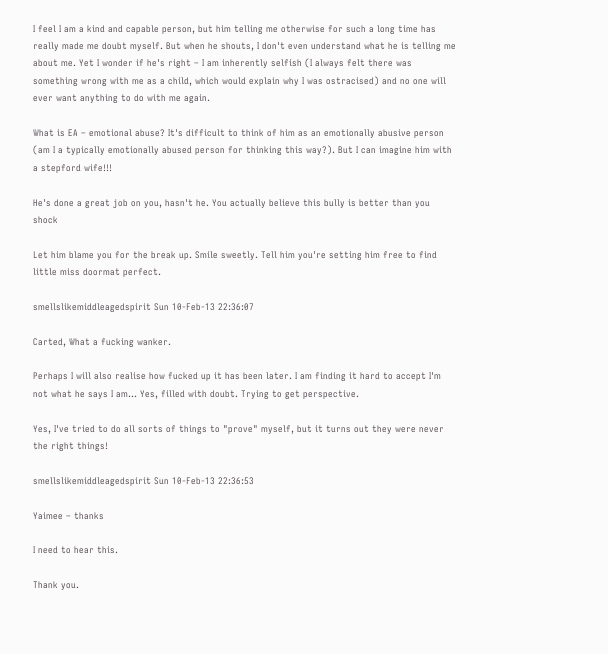I feel I am a kind and capable person, but him telling me otherwise for such a long time has really made me doubt myself. But when he shouts, I don't even understand what he is telling me about me. Yet I wonder if he's right – I am inherently selfish (I always felt there was something wrong with me as a child, which would explain why I was ostracised) and no one will ever want anything to do with me again.

What is EA – emotional abuse? It's difficult to think of him as an emotionally abusive person (am I a typically emotionally abused person for thinking this way?). But I can imagine him with a stepford wife!!!

He's done a great job on you, hasn't he. You actually believe this bully is better than you shock

Let him blame you for the break up. Smile sweetly. Tell him you're setting him free to find little miss doormat perfect.

smellslikemiddleagedspirit Sun 10-Feb-13 22:36:07

Carted, What a fucking wanker.

Perhaps I will also realise how fucked up it has been later. I am finding it hard to accept I'm not what he says I am... Yes, filled with doubt. Trying to get perspective.

Yes, I've tried to do all sorts of things to "prove" myself, but it turns out they were never the right things!

smellslikemiddleagedspirit Sun 10-Feb-13 22:36:53

Yaimee – thanks

I need to hear this.

Thank you.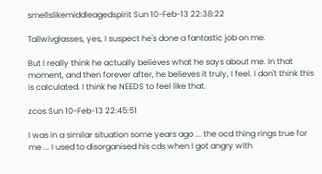smellslikemiddleagedspirit Sun 10-Feb-13 22:38:22

Tallwivglasses, yes, I suspect he's done a fantastic job on me.

But I really think he actually believes what he says about me. In that moment, and then forever after, he believes it truly, I feel. I don't think this is calculated. I think he NEEDS to feel like that.

zcos Sun 10-Feb-13 22:45:51

I was in a similar situation some years ago ... the ocd thing rings true for me ... I used to disorganised his cds when I got angry with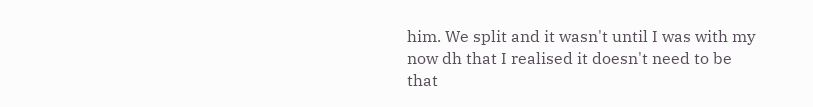him. We split and it wasn't until I was with my now dh that I realised it doesn't need to be that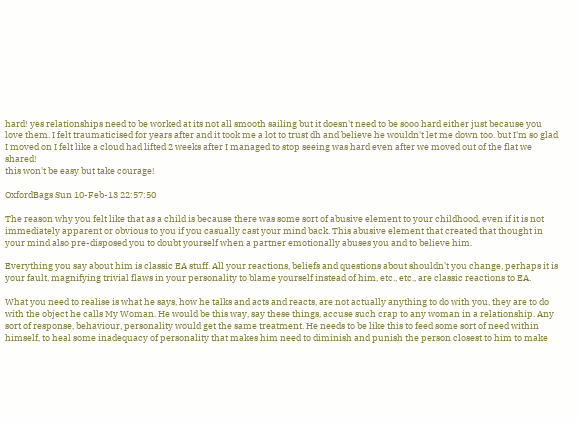hard! yes relationships need to be worked at its not all smooth sailing but it doesn't need to be sooo hard either just because you love them. I felt traumaticised for years after and it took me a lot to trust dh and believe he wouldn't let me down too. but I'm so glad I moved on I felt like a cloud had lifted 2 weeks after I managed to stop seeing was hard even after we moved out of the flat we shared!
this won't be easy but take courage!

OxfordBags Sun 10-Feb-13 22:57:50

The reason why you felt like that as a child is because there was some sort of abusive element to your childhood, even if it is not immediately apparent or obvious to you if you casually cast your mind back. This abusive element that created that thought in your mind also pre-disposed you to doubt yourself when a partner emotionally abuses you and to believe him.

Everything you say about him is classic EA stuff. All your reactions, beliefs and questions about shouldn't you change, perhaps it is your fault, magnifying trivial flaws in your personality to blame yourself instead of him, etc., etc., are classic reactions to EA.

What you need to realise is what he says, how he talks and acts and reacts, are not actually anything to do with you, they are to do with the object he calls My Woman. He would be this way, say these things, accuse such crap to any woman in a relationship. Any sort of response, behaviour, personality would get the same treatment. He needs to be like this to feed some sort of need within himself, to heal some inadequacy of personality that makes him need to diminish and punish the person closest to him to make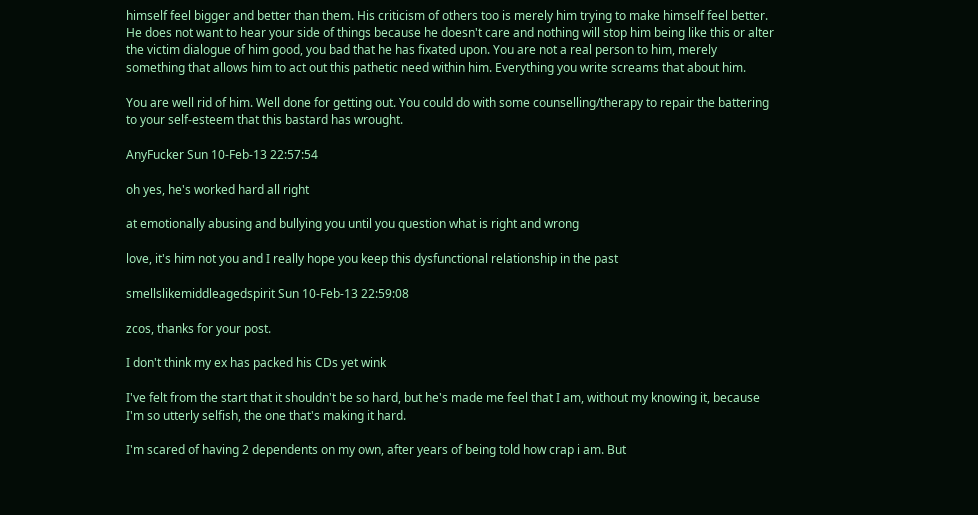himself feel bigger and better than them. His criticism of others too is merely him trying to make himself feel better. He does not want to hear your side of things because he doesn't care and nothing will stop him being like this or alter the victim dialogue of him good, you bad that he has fixated upon. You are not a real person to him, merely something that allows him to act out this pathetic need within him. Everything you write screams that about him.

You are well rid of him. Well done for getting out. You could do with some counselling/therapy to repair the battering to your self-esteem that this bastard has wrought.

AnyFucker Sun 10-Feb-13 22:57:54

oh yes, he's worked hard all right

at emotionally abusing and bullying you until you question what is right and wrong

love, it's him not you and I really hope you keep this dysfunctional relationship in the past

smellslikemiddleagedspirit Sun 10-Feb-13 22:59:08

zcos, thanks for your post.

I don't think my ex has packed his CDs yet wink

I've felt from the start that it shouldn't be so hard, but he's made me feel that I am, without my knowing it, because I'm so utterly selfish, the one that's making it hard.

I'm scared of having 2 dependents on my own, after years of being told how crap i am. But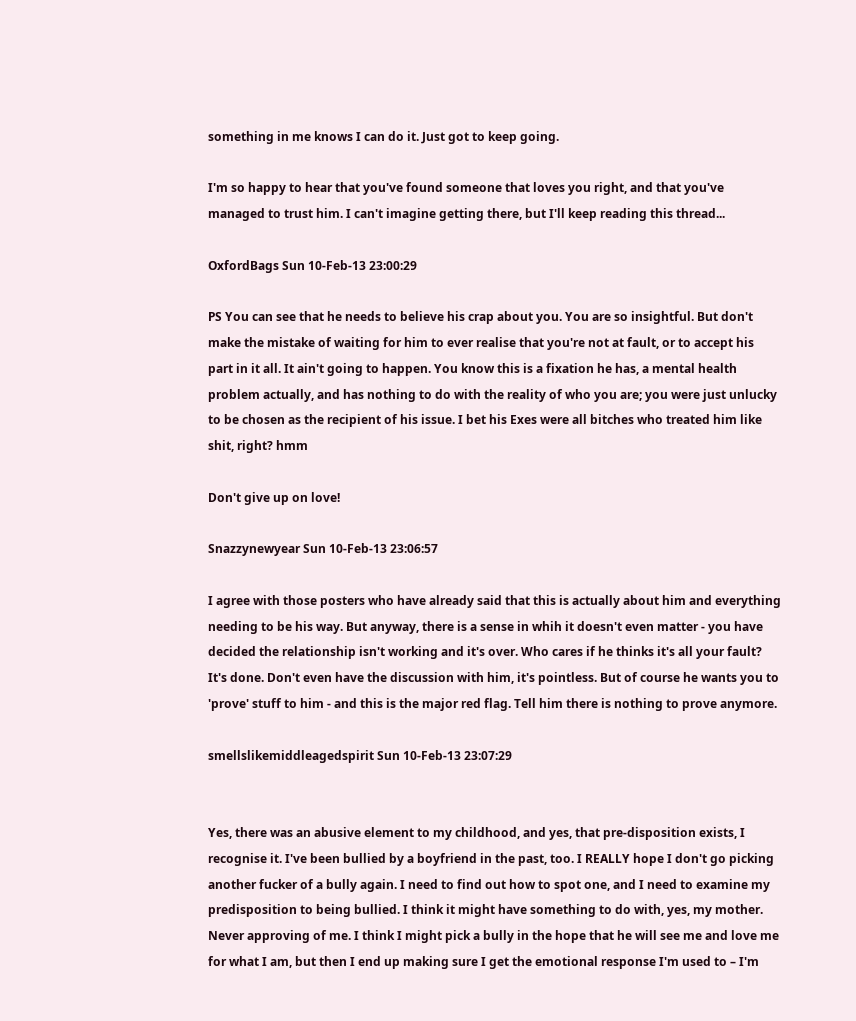something in me knows I can do it. Just got to keep going.

I'm so happy to hear that you've found someone that loves you right, and that you've managed to trust him. I can't imagine getting there, but I'll keep reading this thread...

OxfordBags Sun 10-Feb-13 23:00:29

PS You can see that he needs to believe his crap about you. You are so insightful. But don't make the mistake of waiting for him to ever realise that you're not at fault, or to accept his part in it all. It ain't going to happen. You know this is a fixation he has, a mental health problem actually, and has nothing to do with the reality of who you are; you were just unlucky to be chosen as the recipient of his issue. I bet his Exes were all bitches who treated him like shit, right? hmm

Don't give up on love!

Snazzynewyear Sun 10-Feb-13 23:06:57

I agree with those posters who have already said that this is actually about him and everything needing to be his way. But anyway, there is a sense in whih it doesn't even matter - you have decided the relationship isn't working and it's over. Who cares if he thinks it's all your fault? It's done. Don't even have the discussion with him, it's pointless. But of course he wants you to 'prove' stuff to him - and this is the major red flag. Tell him there is nothing to prove anymore.

smellslikemiddleagedspirit Sun 10-Feb-13 23:07:29


Yes, there was an abusive element to my childhood, and yes, that pre-disposition exists, I recognise it. I've been bullied by a boyfriend in the past, too. I REALLY hope I don't go picking another fucker of a bully again. I need to find out how to spot one, and I need to examine my predisposition to being bullied. I think it might have something to do with, yes, my mother. Never approving of me. I think I might pick a bully in the hope that he will see me and love me for what I am, but then I end up making sure I get the emotional response I'm used to – I'm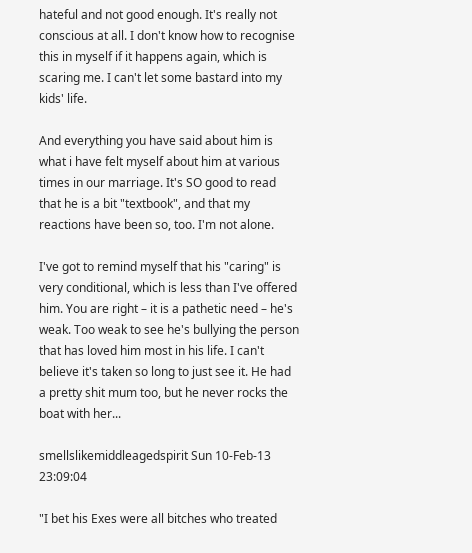hateful and not good enough. It's really not conscious at all. I don't know how to recognise this in myself if it happens again, which is scaring me. I can't let some bastard into my kids' life.

And everything you have said about him is what i have felt myself about him at various times in our marriage. It's SO good to read that he is a bit "textbook", and that my reactions have been so, too. I'm not alone.

I've got to remind myself that his "caring" is very conditional, which is less than I've offered him. You are right – it is a pathetic need – he's weak. Too weak to see he's bullying the person that has loved him most in his life. I can't believe it's taken so long to just see it. He had a pretty shit mum too, but he never rocks the boat with her...

smellslikemiddleagedspirit Sun 10-Feb-13 23:09:04

"I bet his Exes were all bitches who treated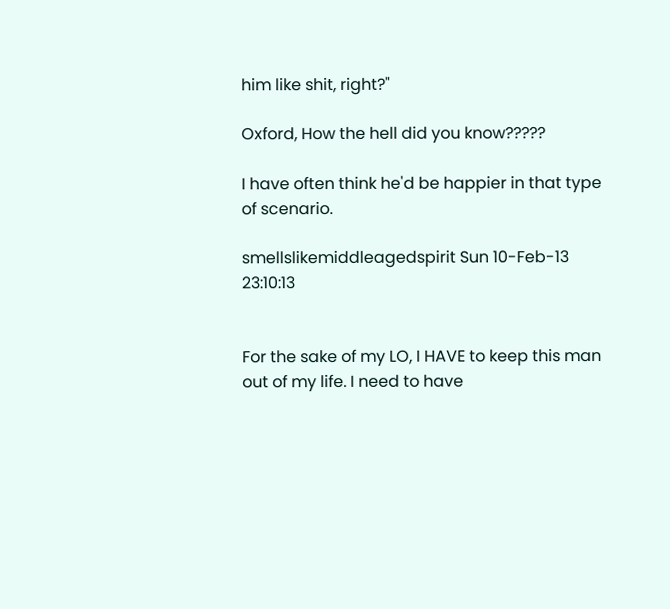him like shit, right?"

Oxford, How the hell did you know?????

I have often think he'd be happier in that type of scenario.

smellslikemiddleagedspirit Sun 10-Feb-13 23:10:13


For the sake of my LO, I HAVE to keep this man out of my life. I need to have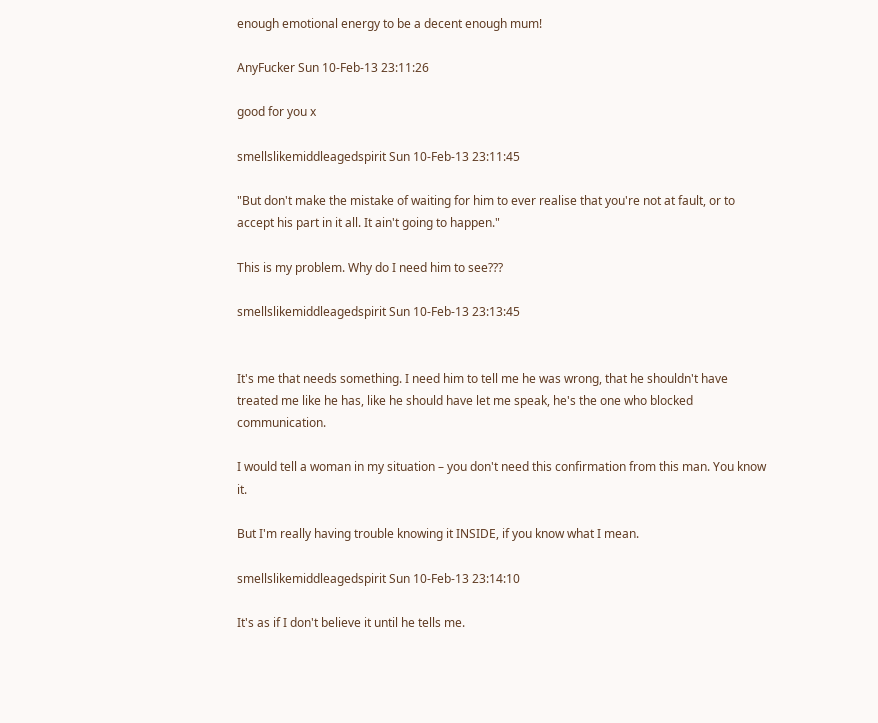enough emotional energy to be a decent enough mum!

AnyFucker Sun 10-Feb-13 23:11:26

good for you x

smellslikemiddleagedspirit Sun 10-Feb-13 23:11:45

"But don't make the mistake of waiting for him to ever realise that you're not at fault, or to accept his part in it all. It ain't going to happen."

This is my problem. Why do I need him to see???

smellslikemiddleagedspirit Sun 10-Feb-13 23:13:45


It's me that needs something. I need him to tell me he was wrong, that he shouldn't have treated me like he has, like he should have let me speak, he's the one who blocked communication.

I would tell a woman in my situation – you don't need this confirmation from this man. You know it.

But I'm really having trouble knowing it INSIDE, if you know what I mean.

smellslikemiddleagedspirit Sun 10-Feb-13 23:14:10

It's as if I don't believe it until he tells me.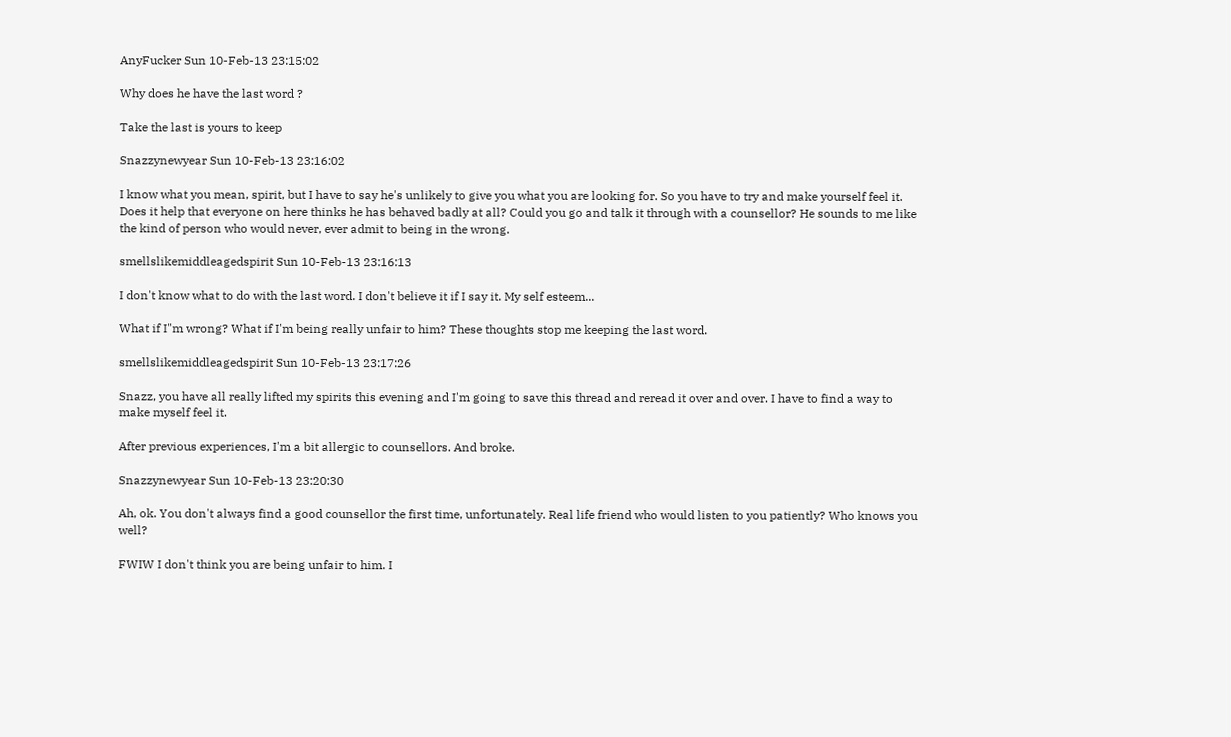AnyFucker Sun 10-Feb-13 23:15:02

Why does he have the last word ?

Take the last is yours to keep

Snazzynewyear Sun 10-Feb-13 23:16:02

I know what you mean, spirit, but I have to say he's unlikely to give you what you are looking for. So you have to try and make yourself feel it. Does it help that everyone on here thinks he has behaved badly at all? Could you go and talk it through with a counsellor? He sounds to me like the kind of person who would never, ever admit to being in the wrong.

smellslikemiddleagedspirit Sun 10-Feb-13 23:16:13

I don't know what to do with the last word. I don't believe it if I say it. My self esteem...

What if I"m wrong? What if I'm being really unfair to him? These thoughts stop me keeping the last word.

smellslikemiddleagedspirit Sun 10-Feb-13 23:17:26

Snazz, you have all really lifted my spirits this evening and I'm going to save this thread and reread it over and over. I have to find a way to make myself feel it.

After previous experiences, I'm a bit allergic to counsellors. And broke.

Snazzynewyear Sun 10-Feb-13 23:20:30

Ah, ok. You don't always find a good counsellor the first time, unfortunately. Real life friend who would listen to you patiently? Who knows you well?

FWIW I don't think you are being unfair to him. I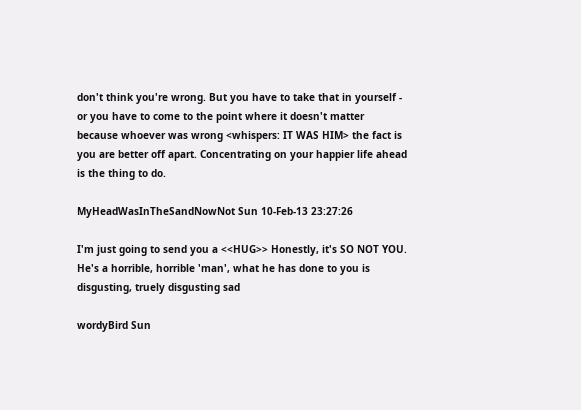don't think you're wrong. But you have to take that in yourself - or you have to come to the point where it doesn't matter because whoever was wrong <whispers: IT WAS HIM> the fact is you are better off apart. Concentrating on your happier life ahead is the thing to do.

MyHeadWasInTheSandNowNot Sun 10-Feb-13 23:27:26

I'm just going to send you a <<HUG>> Honestly, it's SO NOT YOU. He's a horrible, horrible 'man', what he has done to you is disgusting, truely disgusting sad

wordyBird Sun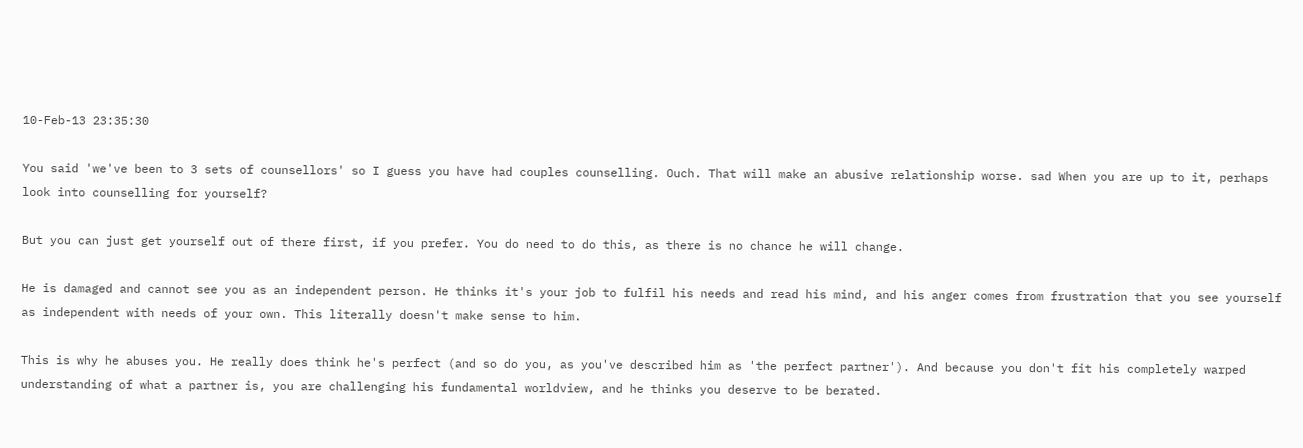10-Feb-13 23:35:30

You said 'we've been to 3 sets of counsellors' so I guess you have had couples counselling. Ouch. That will make an abusive relationship worse. sad When you are up to it, perhaps look into counselling for yourself?

But you can just get yourself out of there first, if you prefer. You do need to do this, as there is no chance he will change.

He is damaged and cannot see you as an independent person. He thinks it's your job to fulfil his needs and read his mind, and his anger comes from frustration that you see yourself as independent with needs of your own. This literally doesn't make sense to him.

This is why he abuses you. He really does think he's perfect (and so do you, as you've described him as 'the perfect partner'). And because you don't fit his completely warped understanding of what a partner is, you are challenging his fundamental worldview, and he thinks you deserve to be berated.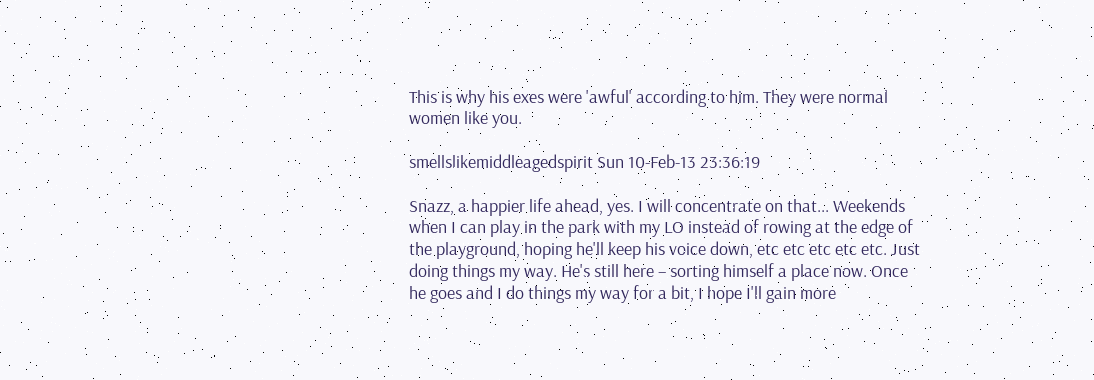This is why his exes were 'awful' according to him. They were normal women like you.

smellslikemiddleagedspirit Sun 10-Feb-13 23:36:19

Snazz, a happier life ahead, yes. I will concentrate on that... Weekends when I can play in the park with my LO instead of rowing at the edge of the playground, hoping he'll keep his voice down, etc etc etc etc etc. Just doing things my way. He's still here – sorting himself a place now. Once he goes and I do things my way for a bit, I hope I'll gain more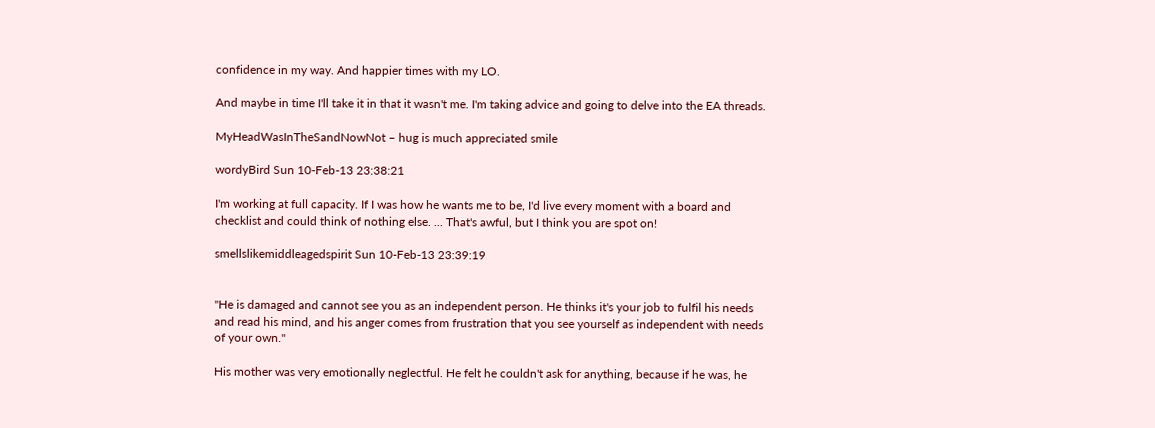confidence in my way. And happier times with my LO.

And maybe in time I'll take it in that it wasn't me. I'm taking advice and going to delve into the EA threads.

MyHeadWasInTheSandNowNot – hug is much appreciated smile

wordyBird Sun 10-Feb-13 23:38:21

I'm working at full capacity. If I was how he wants me to be, I'd live every moment with a board and checklist and could think of nothing else. ... That's awful, but I think you are spot on!

smellslikemiddleagedspirit Sun 10-Feb-13 23:39:19


"He is damaged and cannot see you as an independent person. He thinks it's your job to fulfil his needs and read his mind, and his anger comes from frustration that you see yourself as independent with needs of your own."

His mother was very emotionally neglectful. He felt he couldn't ask for anything, because if he was, he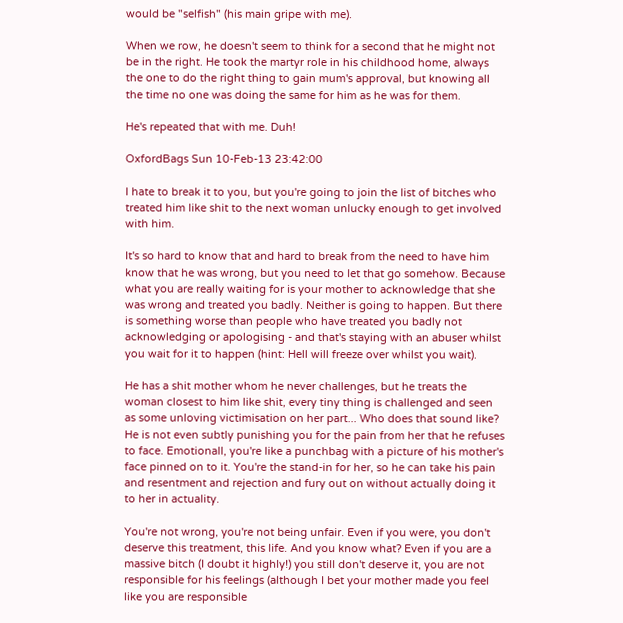would be "selfish" (his main gripe with me).

When we row, he doesn't seem to think for a second that he might not be in the right. He took the martyr role in his childhood home, always the one to do the right thing to gain mum's approval, but knowing all the time no one was doing the same for him as he was for them.

He's repeated that with me. Duh!

OxfordBags Sun 10-Feb-13 23:42:00

I hate to break it to you, but you're going to join the list of bitches who treated him like shit to the next woman unlucky enough to get involved with him.

It's so hard to know that and hard to break from the need to have him know that he was wrong, but you need to let that go somehow. Because what you are really waiting for is your mother to acknowledge that she was wrong and treated you badly. Neither is going to happen. But there is something worse than people who have treated you badly not acknowledging or apologising - and that's staying with an abuser whilst you wait for it to happen (hint: Hell will freeze over whilst you wait).

He has a shit mother whom he never challenges, but he treats the woman closest to him like shit, every tiny thing is challenged and seen as some unloving victimisation on her part... Who does that sound like? He is not even subtly punishing you for the pain from her that he refuses to face. Emotionall, you're like a punchbag with a picture of his mother's face pinned on to it. You're the stand-in for her, so he can take his pain and resentment and rejection and fury out on without actually doing it to her in actuality.

You're not wrong, you're not being unfair. Even if you were, you don't deserve this treatment, this life. And you know what? Even if you are a massive bitch (I doubt it highly!) you still don't deserve it, you are not responsible for his feelings (although I bet your mother made you feel like you are responsible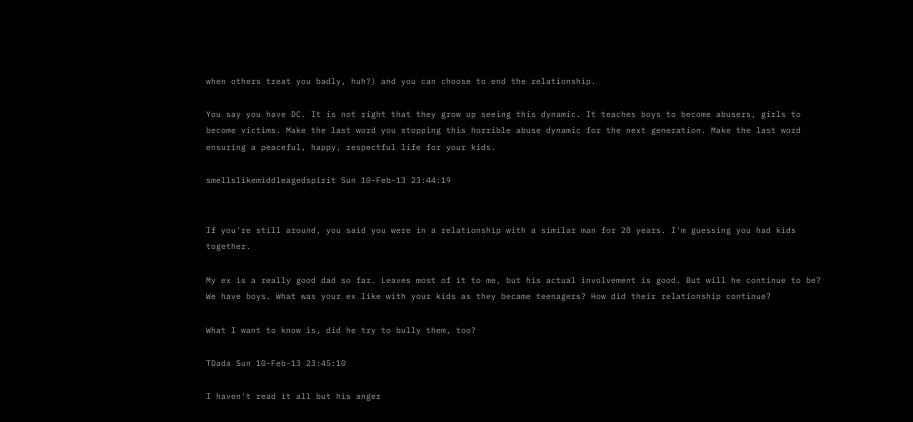when others treat you badly, huh?) and you can choose to end the relationship.

You say you have DC. It is not right that they grow up seeing this dynamic. It teaches boys to become abusers, girls to become victims. Make the last word you stopping this horrible abuse dynamic for the next generation. Make the last word ensuring a peaceful, happy, respectful life for your kids.

smellslikemiddleagedspirit Sun 10-Feb-13 23:44:19


If you're still around, you said you were in a relationship with a similar man for 28 years. I'm guessing you had kids together.

My ex is a really good dad so far. Leaves most of it to me, but his actual involvement is good. But will he continue to be? We have boys. What was your ex like with your kids as they became teenagers? How did their relationship continue?

What I want to know is, did he try to bully them, too?

TDada Sun 10-Feb-13 23:45:10

I haven't read it all but his anger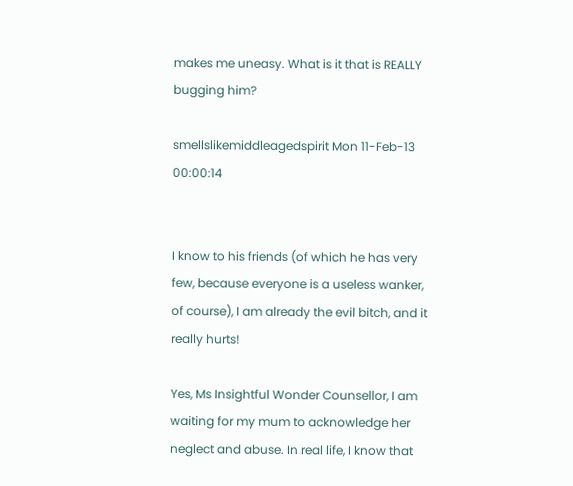makes me uneasy. What is it that is REALLY bugging him?

smellslikemiddleagedspirit Mon 11-Feb-13 00:00:14


I know to his friends (of which he has very few, because everyone is a useless wanker, of course), I am already the evil bitch, and it really hurts!

Yes, Ms Insightful Wonder Counsellor, I am waiting for my mum to acknowledge her neglect and abuse. In real life, I know that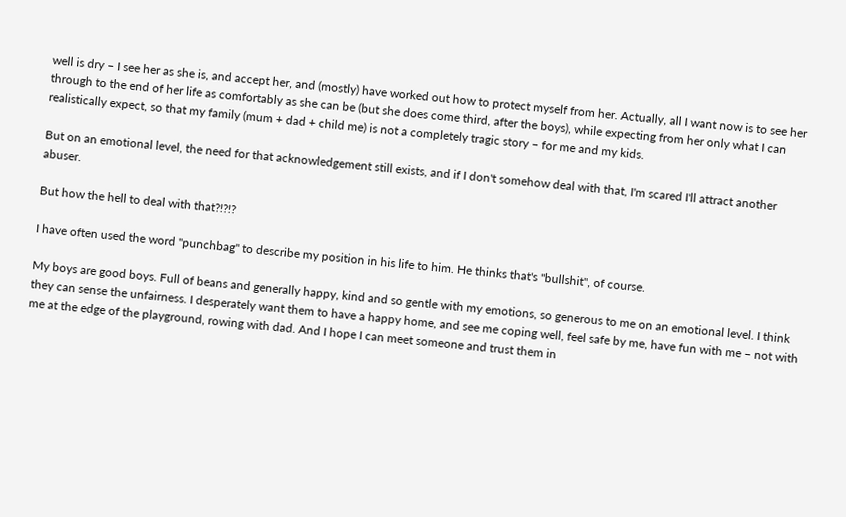well is dry – I see her as she is, and accept her, and (mostly) have worked out how to protect myself from her. Actually, all I want now is to see her through to the end of her life as comfortably as she can be (but she does come third, after the boys), while expecting from her only what I can realistically expect, so that my family (mum + dad + child me) is not a completely tragic story – for me and my kids.

But on an emotional level, the need for that acknowledgement still exists, and if I don't somehow deal with that, I'm scared I'll attract another abuser.

But how the hell to deal with that?!?!?

I have often used the word "punchbag" to describe my position in his life to him. He thinks that's "bullshit", of course.

My boys are good boys. Full of beans and generally happy, kind and so gentle with my emotions, so generous to me on an emotional level. I think they can sense the unfairness. I desperately want them to have a happy home, and see me coping well, feel safe by me, have fun with me – not with me at the edge of the playground, rowing with dad. And I hope I can meet someone and trust them in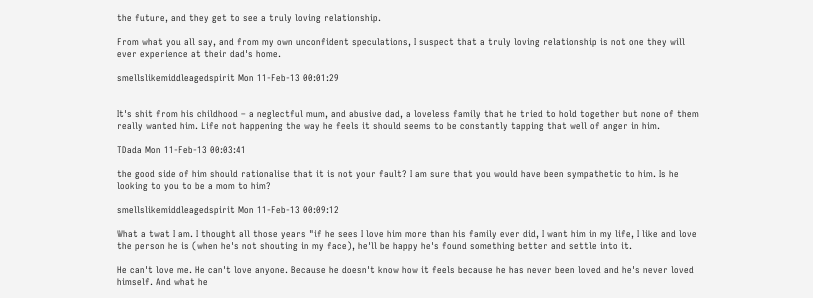the future, and they get to see a truly loving relationship.

From what you all say, and from my own unconfident speculations, I suspect that a truly loving relationship is not one they will ever experience at their dad's home.

smellslikemiddleagedspirit Mon 11-Feb-13 00:01:29


It's shit from his childhood – a neglectful mum, and abusive dad, a loveless family that he tried to hold together but none of them really wanted him. Life not happening the way he feels it should seems to be constantly tapping that well of anger in him.

TDada Mon 11-Feb-13 00:03:41

the good side of him should rationalise that it is not your fault? I am sure that you would have been sympathetic to him. Is he looking to you to be a mom to him?

smellslikemiddleagedspirit Mon 11-Feb-13 00:09:12

What a twat I am. I thought all those years "if he sees I love him more than his family ever did, I want him in my life, I like and love the person he is (when he's not shouting in my face), he'll be happy he's found something better and settle into it.

He can't love me. He can't love anyone. Because he doesn't know how it feels because he has never been loved and he's never loved himself. And what he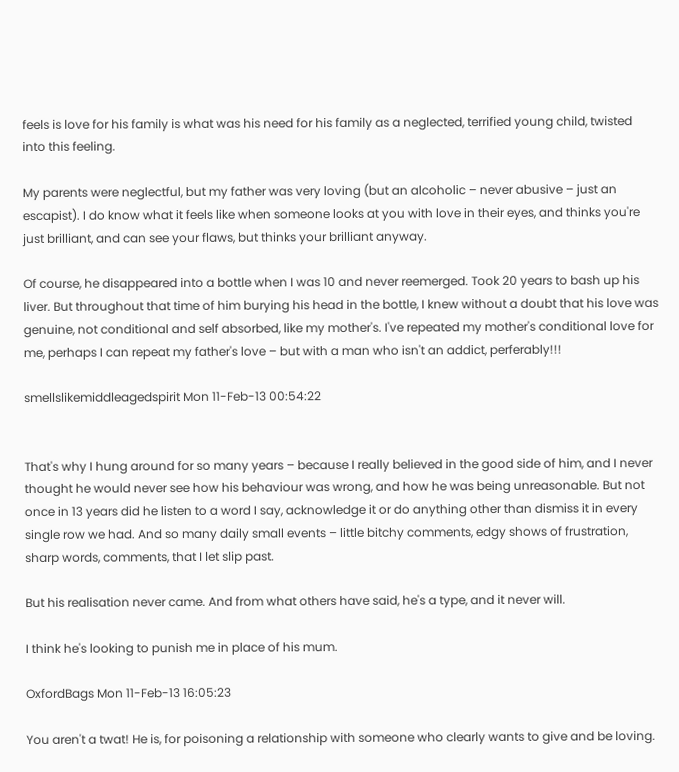feels is love for his family is what was his need for his family as a neglected, terrified young child, twisted into this feeling.

My parents were neglectful, but my father was very loving (but an alcoholic – never abusive – just an escapist). I do know what it feels like when someone looks at you with love in their eyes, and thinks you're just brilliant, and can see your flaws, but thinks your brilliant anyway.

Of course, he disappeared into a bottle when I was 10 and never reemerged. Took 20 years to bash up his liver. But throughout that time of him burying his head in the bottle, I knew without a doubt that his love was genuine, not conditional and self absorbed, like my mother's. I've repeated my mother's conditional love for me, perhaps I can repeat my father's love – but with a man who isn't an addict, perferably!!!

smellslikemiddleagedspirit Mon 11-Feb-13 00:54:22


That's why I hung around for so many years – because I really believed in the good side of him, and I never thought he would never see how his behaviour was wrong, and how he was being unreasonable. But not once in 13 years did he listen to a word I say, acknowledge it or do anything other than dismiss it in every single row we had. And so many daily small events – little bitchy comments, edgy shows of frustration, sharp words, comments, that I let slip past.

But his realisation never came. And from what others have said, he's a type, and it never will.

I think he's looking to punish me in place of his mum.

OxfordBags Mon 11-Feb-13 16:05:23

You aren't a twat! He is, for poisoning a relationship with someone who clearly wants to give and be loving.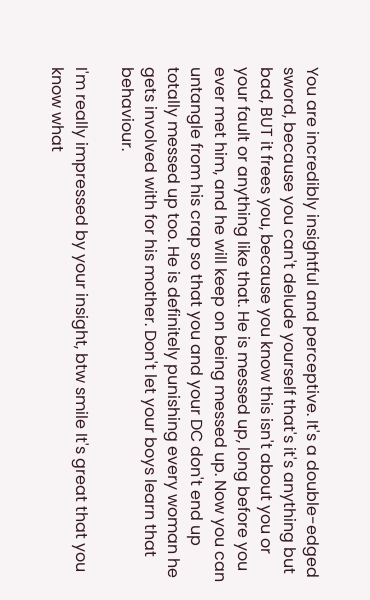You are incredibly insightful and perceptive. It's a double-edged sword, because you can't delude yourself that's it's anything but bad, BUT it frees you, because you know this isn't about you or your fault or anything like that. He is messed up, long before you ever met him, and he will keep on being messed up. Now you can untangle from his crap so that you and your DC don't end up totally messed up too. He is definitely punishing every woman he gets involved with for his mother. Don't let your boys learn that behaviour.

I'm really impressed by your insight, btw smile It's great that you know what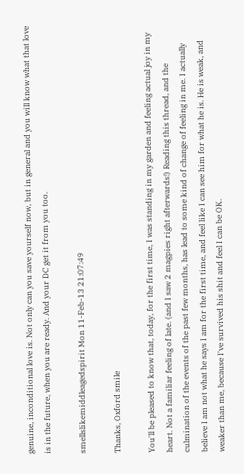genuine, inconditional love is. Not only can you save yourself now, but in general and you will know what that love is in the future, when you are ready. And your DC get it from you too.

smellslikemiddleagedspirit Mon 11-Feb-13 21:07:49

Thanks, Oxford smile

You'll be pleased to know that, today, for the first time, I was standing in my garden and feeling actual joy in my heart. Not a familiar feeling of late. (and I saw 2 magpies right afterwards!) Reading this thread, and the culmination of the events of the past few months, has lead to some kind of change of feeling in me. I actually believe I am not what he says I am for the first time, and feel like I can see him for what he is. He is weak, and weaker than me, because I've survived his shit and feel I can be OK.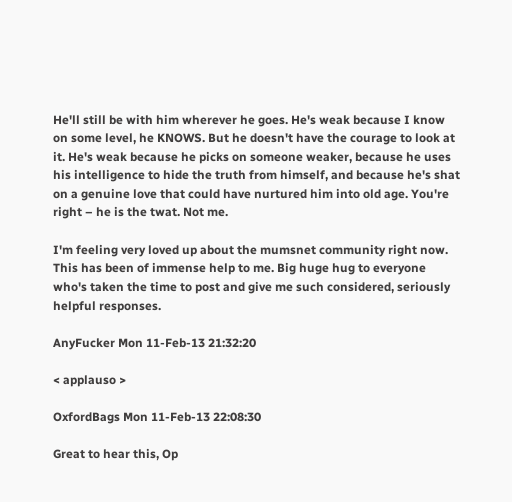He'll still be with him wherever he goes. He's weak because I know on some level, he KNOWS. But he doesn't have the courage to look at it. He's weak because he picks on someone weaker, because he uses his intelligence to hide the truth from himself, and because he's shat on a genuine love that could have nurtured him into old age. You're right – he is the twat. Not me.

I'm feeling very loved up about the mumsnet community right now. This has been of immense help to me. Big huge hug to everyone who's taken the time to post and give me such considered, seriously helpful responses.

AnyFucker Mon 11-Feb-13 21:32:20

< applauso >

OxfordBags Mon 11-Feb-13 22:08:30

Great to hear this, Op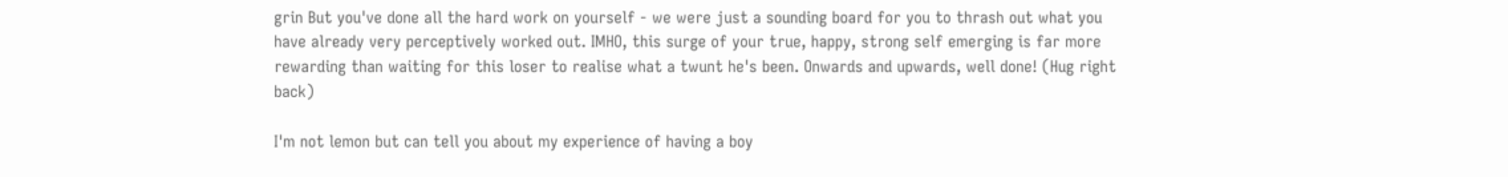grin But you've done all the hard work on yourself - we were just a sounding board for you to thrash out what you have already very perceptively worked out. IMHO, this surge of your true, happy, strong self emerging is far more rewarding than waiting for this loser to realise what a twunt he's been. Onwards and upwards, well done! (Hug right back)

I'm not lemon but can tell you about my experience of having a boy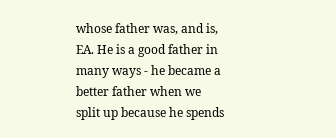whose father was, and is, EA. He is a good father in many ways - he became a better father when we split up because he spends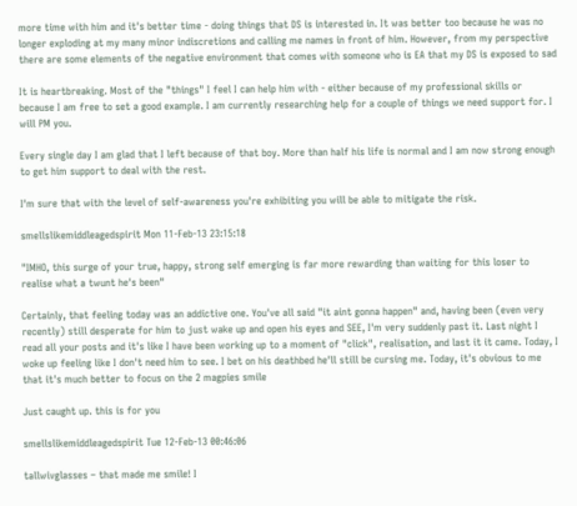more time with him and it's better time - doing things that DS is interested in. It was better too because he was no longer exploding at my many minor indiscretions and calling me names in front of him. However, from my perspective there are some elements of the negative environment that comes with someone who is EA that my DS is exposed to sad

It is heartbreaking. Most of the "things" I feel I can help him with - either because of my professional skills or because I am free to set a good example. I am currently researching help for a couple of things we need support for. I will PM you.

Every single day I am glad that I left because of that boy. More than half his life is normal and I am now strong enough to get him support to deal with the rest.

I'm sure that with the level of self-awareness you're exhibiting you will be able to mitigate the risk.

smellslikemiddleagedspirit Mon 11-Feb-13 23:15:18

"IMHO, this surge of your true, happy, strong self emerging is far more rewarding than waiting for this loser to realise what a twunt he's been"

Certainly, that feeling today was an addictive one. You've all said "it aint gonna happen" and, having been (even very recently) still desperate for him to just wake up and open his eyes and SEE, I'm very suddenly past it. Last night I read all your posts and it's like I have been working up to a moment of "click", realisation, and last it it came. Today, I woke up feeling like I don't need him to see. I bet on his deathbed he'll still be cursing me. Today, it's obvious to me that it's much better to focus on the 2 magpies smile

Just caught up. this is for you

smellslikemiddleagedspirit Tue 12-Feb-13 00:46:06

tallwivglasses – that made me smile! I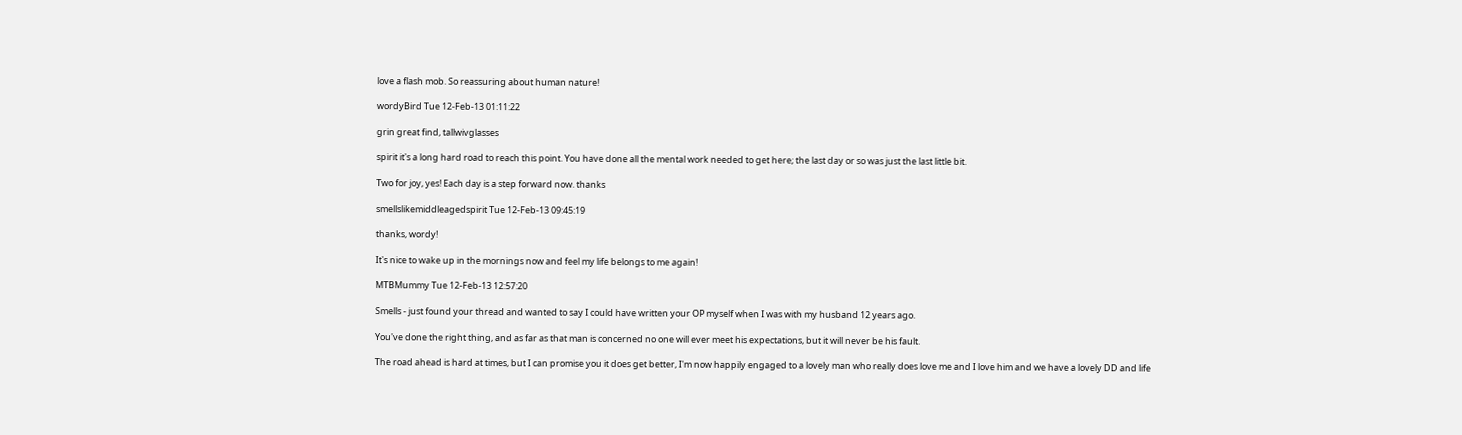love a flash mob. So reassuring about human nature!

wordyBird Tue 12-Feb-13 01:11:22

grin great find, tallwivglasses

spirit it's a long hard road to reach this point. You have done all the mental work needed to get here; the last day or so was just the last little bit.

Two for joy, yes! Each day is a step forward now. thanks

smellslikemiddleagedspirit Tue 12-Feb-13 09:45:19

thanks, wordy!

It's nice to wake up in the mornings now and feel my life belongs to me again!

MTBMummy Tue 12-Feb-13 12:57:20

Smells - just found your thread and wanted to say I could have written your OP myself when I was with my husband 12 years ago.

You've done the right thing, and as far as that man is concerned no one will ever meet his expectations, but it will never be his fault.

The road ahead is hard at times, but I can promise you it does get better, I'm now happily engaged to a lovely man who really does love me and I love him and we have a lovely DD and life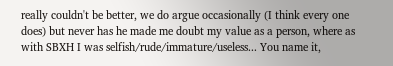really couldn't be better, we do argue occasionally (I think every one does) but never has he made me doubt my value as a person, where as with SBXH I was selfish/rude/immature/useless... You name it,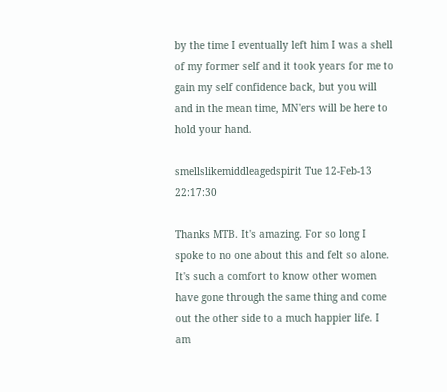by the time I eventually left him I was a shell of my former self and it took years for me to gain my self confidence back, but you will and in the mean time, MN'ers will be here to hold your hand.

smellslikemiddleagedspirit Tue 12-Feb-13 22:17:30

Thanks MTB. It's amazing. For so long I spoke to no one about this and felt so alone. It's such a comfort to know other women have gone through the same thing and come out the other side to a much happier life. I am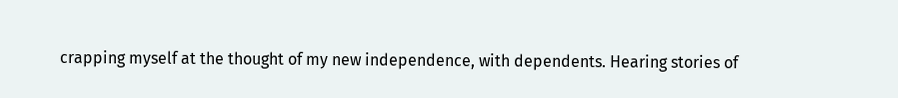crapping myself at the thought of my new independence, with dependents. Hearing stories of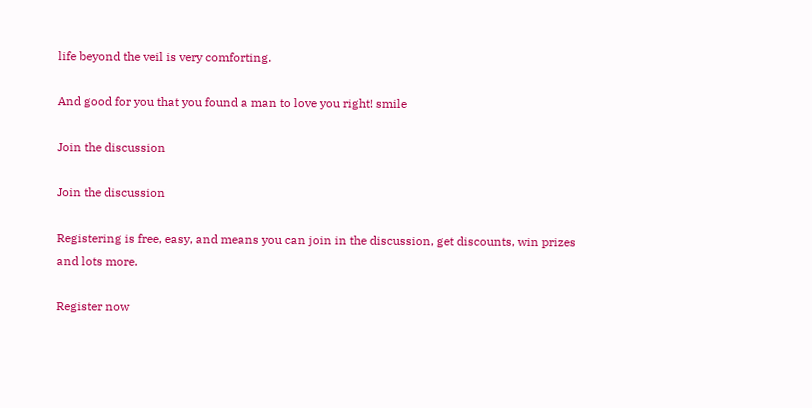life beyond the veil is very comforting.

And good for you that you found a man to love you right! smile

Join the discussion

Join the discussion

Registering is free, easy, and means you can join in the discussion, get discounts, win prizes and lots more.

Register now